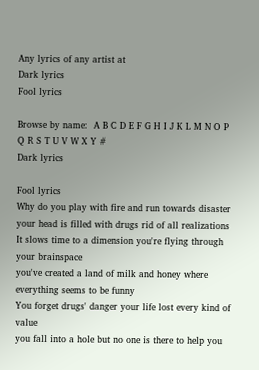Any lyrics of any artist at
Dark lyrics
Fool lyrics

Browse by name:  A B C D E F G H I J K L M N O P Q R S T U V W X Y #
Dark lyrics

Fool lyrics
Why do you play with fire and run towards disaster
your head is filled with drugs rid of all realizations
It slows time to a dimension you're flying through your brainspace
you've created a land of milk and honey where everything seems to be funny
You forget drugs' danger your life lost every kind of value
you fall into a hole but no one is there to help you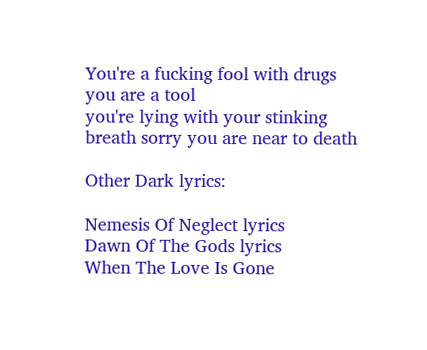You're a fucking fool with drugs you are a tool
you're lying with your stinking breath sorry you are near to death

Other Dark lyrics:

Nemesis Of Neglect lyrics
Dawn Of The Gods lyrics
When The Love Is Gone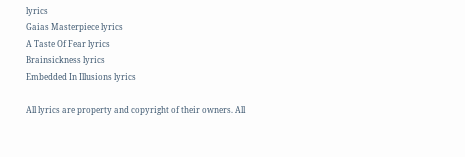lyrics
Gaias Masterpiece lyrics
A Taste Of Fear lyrics
Brainsickness lyrics
Embedded In Illusions lyrics

All lyrics are property and copyright of their owners. All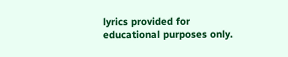lyrics provided for educational purposes only.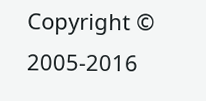Copyright © 2005-2016